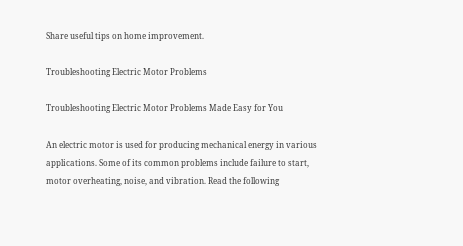Share useful tips on home improvement.

Troubleshooting Electric Motor Problems

Troubleshooting Electric Motor Problems Made Easy for You

An electric motor is used for producing mechanical energy in various applications. Some of its common problems include failure to start, motor overheating, noise, and vibration. Read the following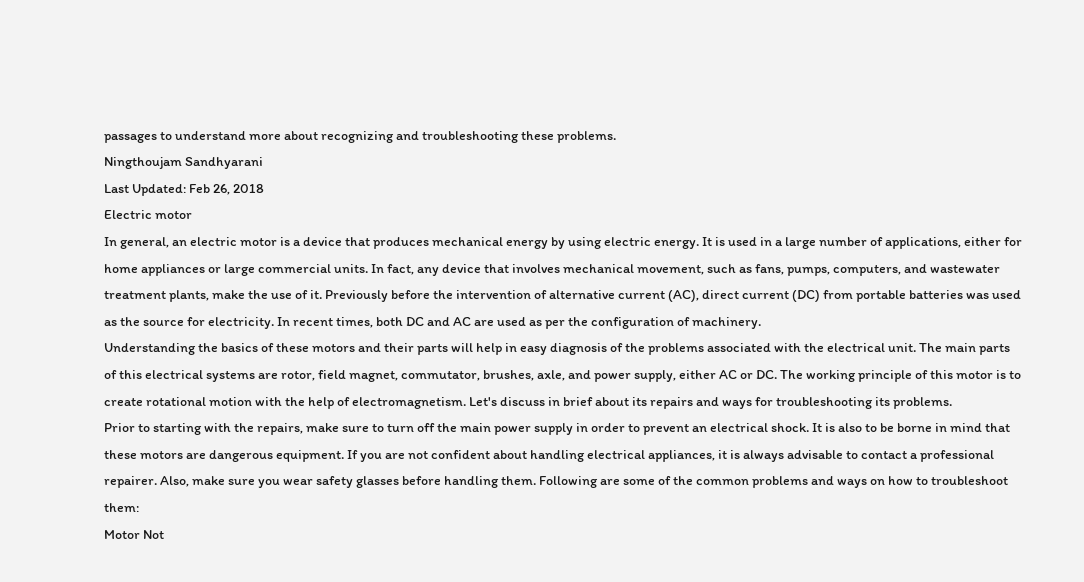passages to understand more about recognizing and troubleshooting these problems.
Ningthoujam Sandhyarani
Last Updated: Feb 26, 2018
Electric motor
In general, an electric motor is a device that produces mechanical energy by using electric energy. It is used in a large number of applications, either for home appliances or large commercial units. In fact, any device that involves mechanical movement, such as fans, pumps, computers, and wastewater treatment plants, make the use of it. Previously before the intervention of alternative current (AC), direct current (DC) from portable batteries was used as the source for electricity. In recent times, both DC and AC are used as per the configuration of machinery.
Understanding the basics of these motors and their parts will help in easy diagnosis of the problems associated with the electrical unit. The main parts of this electrical systems are rotor, field magnet, commutator, brushes, axle, and power supply, either AC or DC. The working principle of this motor is to create rotational motion with the help of electromagnetism. Let's discuss in brief about its repairs and ways for troubleshooting its problems.
Prior to starting with the repairs, make sure to turn off the main power supply in order to prevent an electrical shock. It is also to be borne in mind that these motors are dangerous equipment. If you are not confident about handling electrical appliances, it is always advisable to contact a professional repairer. Also, make sure you wear safety glasses before handling them. Following are some of the common problems and ways on how to troubleshoot them:
Motor Not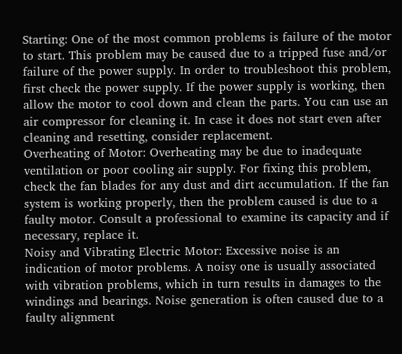Starting: One of the most common problems is failure of the motor to start. This problem may be caused due to a tripped fuse and/or failure of the power supply. In order to troubleshoot this problem, first check the power supply. If the power supply is working, then allow the motor to cool down and clean the parts. You can use an air compressor for cleaning it. In case it does not start even after cleaning and resetting, consider replacement.
Overheating of Motor: Overheating may be due to inadequate ventilation or poor cooling air supply. For fixing this problem, check the fan blades for any dust and dirt accumulation. If the fan system is working properly, then the problem caused is due to a faulty motor. Consult a professional to examine its capacity and if necessary, replace it.
Noisy and Vibrating Electric Motor: Excessive noise is an indication of motor problems. A noisy one is usually associated with vibration problems, which in turn results in damages to the windings and bearings. Noise generation is often caused due to a faulty alignment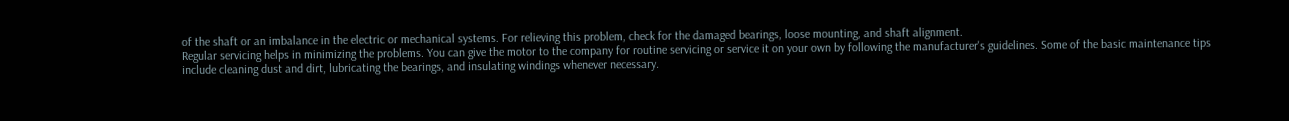of the shaft or an imbalance in the electric or mechanical systems. For relieving this problem, check for the damaged bearings, loose mounting, and shaft alignment.
Regular servicing helps in minimizing the problems. You can give the motor to the company for routine servicing or service it on your own by following the manufacturer's guidelines. Some of the basic maintenance tips include cleaning dust and dirt, lubricating the bearings, and insulating windings whenever necessary.